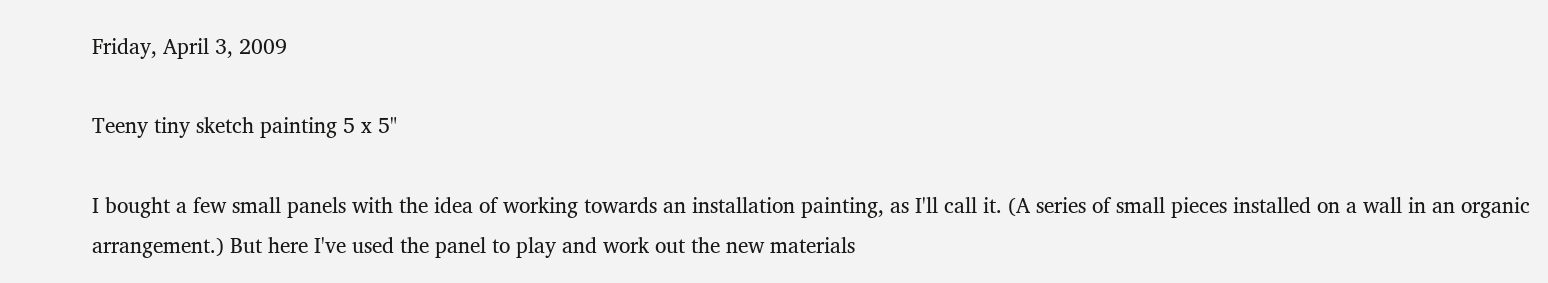Friday, April 3, 2009

Teeny tiny sketch painting 5 x 5"

I bought a few small panels with the idea of working towards an installation painting, as I'll call it. (A series of small pieces installed on a wall in an organic arrangement.) But here I've used the panel to play and work out the new materials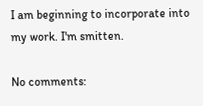I am beginning to incorporate into my work. I'm smitten.

No comments: